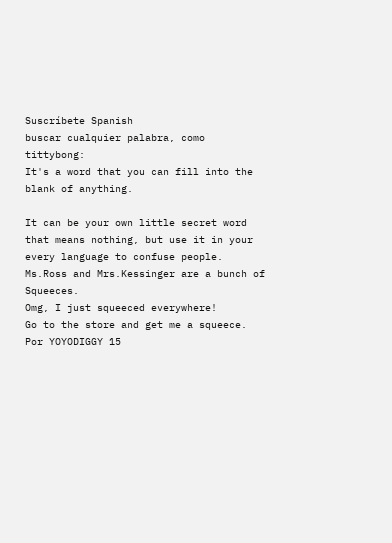Suscríbete Spanish
buscar cualquier palabra, como tittybong:
It's a word that you can fill into the blank of anything.

It can be your own little secret word that means nothing, but use it in your every language to confuse people.
Ms.Ross and Mrs.Kessinger are a bunch of Squeeces.
Omg, I just squeeced everywhere!
Go to the store and get me a squeece.
Por YOYODIGGY 15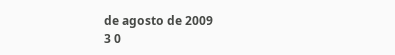de agosto de 2009
3 0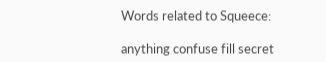Words related to Squeece:

anything confuse fill secret